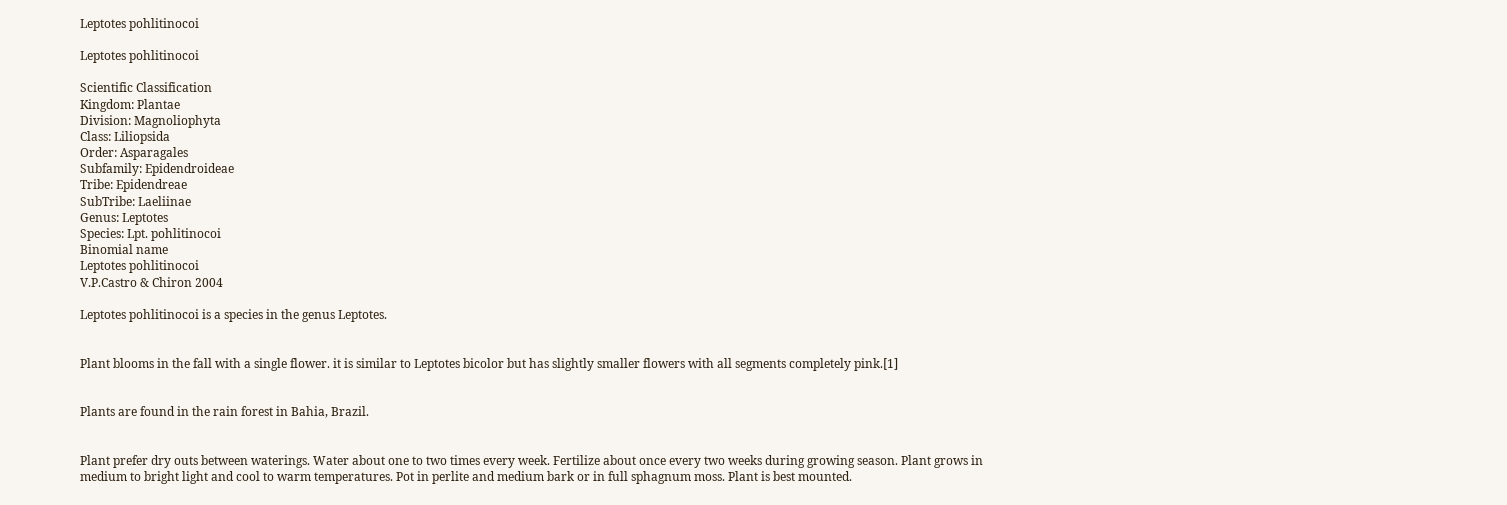Leptotes pohlitinocoi

Leptotes pohlitinocoi

Scientific Classification
Kingdom: Plantae
Division: Magnoliophyta
Class: Liliopsida
Order: Asparagales
Subfamily: Epidendroideae
Tribe: Epidendreae
SubTribe: Laeliinae
Genus: Leptotes
Species: Lpt. pohlitinocoi
Binomial name
Leptotes pohlitinocoi
V.P.Castro & Chiron 2004

Leptotes pohlitinocoi is a species in the genus Leptotes.


Plant blooms in the fall with a single flower. it is similar to Leptotes bicolor but has slightly smaller flowers with all segments completely pink.[1]


Plants are found in the rain forest in Bahia, Brazil.


Plant prefer dry outs between waterings. Water about one to two times every week. Fertilize about once every two weeks during growing season. Plant grows in medium to bright light and cool to warm temperatures. Pot in perlite and medium bark or in full sphagnum moss. Plant is best mounted.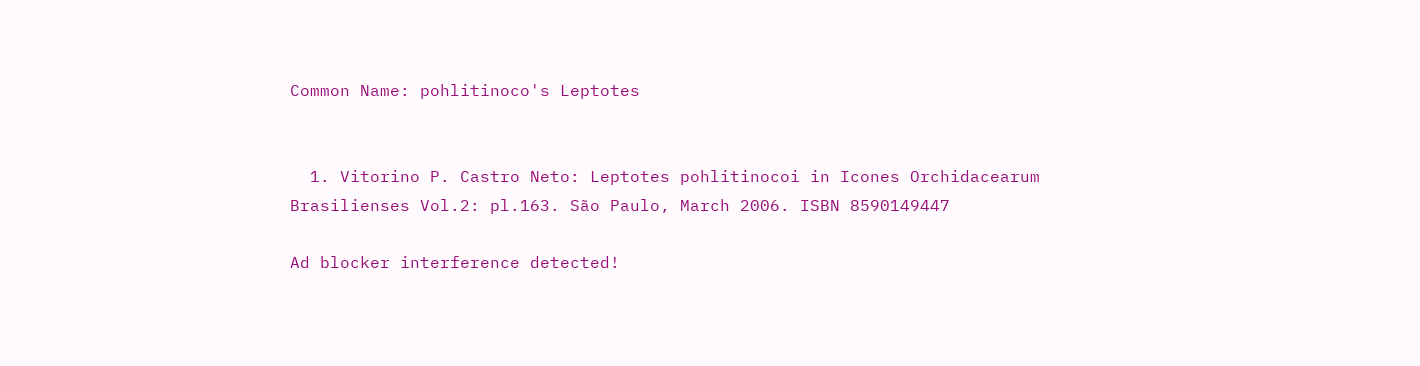Common Name: pohlitinoco's Leptotes


  1. Vitorino P. Castro Neto: Leptotes pohlitinocoi in Icones Orchidacearum Brasilienses Vol.2: pl.163. São Paulo, March 2006. ISBN 8590149447

Ad blocker interference detected!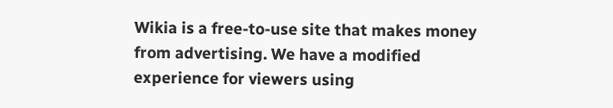Wikia is a free-to-use site that makes money from advertising. We have a modified experience for viewers using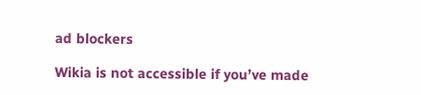ad blockers

Wikia is not accessible if you’ve made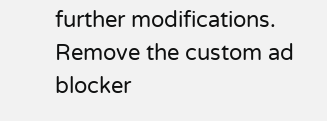further modifications. Remove the custom ad blocker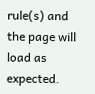rule(s) and the page will load as expected.